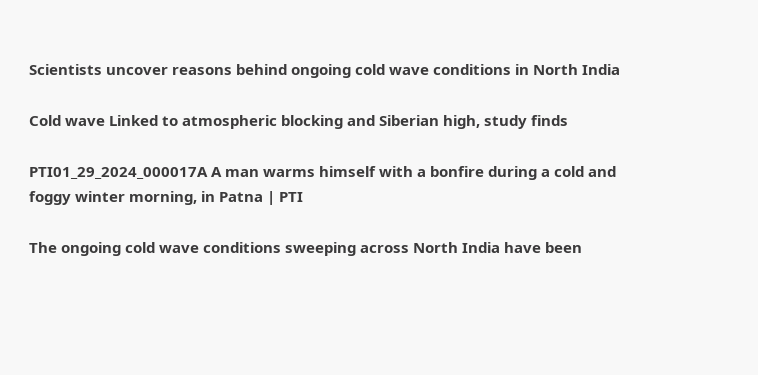Scientists uncover reasons behind ongoing cold wave conditions in North India

Cold wave Linked to atmospheric blocking and Siberian high, study finds

PTI01_29_2024_000017A A man warms himself with a bonfire during a cold and foggy winter morning, in Patna | PTI

The ongoing cold wave conditions sweeping across North India have been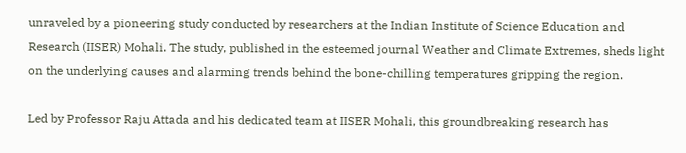unraveled by a pioneering study conducted by researchers at the Indian Institute of Science Education and Research (IISER) Mohali. The study, published in the esteemed journal Weather and Climate Extremes, sheds light on the underlying causes and alarming trends behind the bone-chilling temperatures gripping the region.

Led by Professor Raju Attada and his dedicated team at IISER Mohali, this groundbreaking research has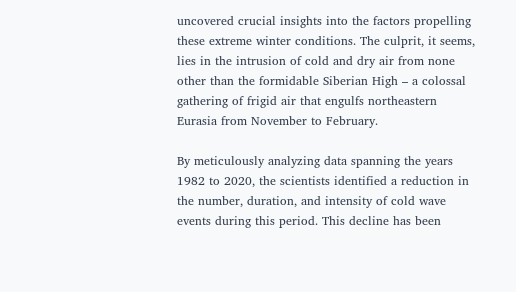uncovered crucial insights into the factors propelling these extreme winter conditions. The culprit, it seems, lies in the intrusion of cold and dry air from none other than the formidable Siberian High – a colossal gathering of frigid air that engulfs northeastern Eurasia from November to February.

By meticulously analyzing data spanning the years 1982 to 2020, the scientists identified a reduction in the number, duration, and intensity of cold wave events during this period. This decline has been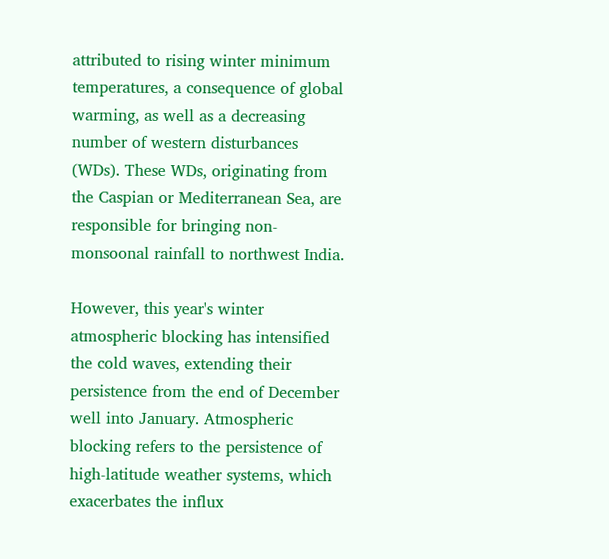attributed to rising winter minimum temperatures, a consequence of global warming, as well as a decreasing number of western disturbances (WDs). These WDs, originating from the Caspian or Mediterranean Sea, are responsible for bringing non-monsoonal rainfall to northwest India.

However, this year's winter atmospheric blocking has intensified the cold waves, extending their persistence from the end of December well into January. Atmospheric blocking refers to the persistence of high-latitude weather systems, which exacerbates the influx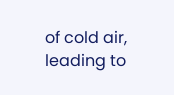of cold air, leading to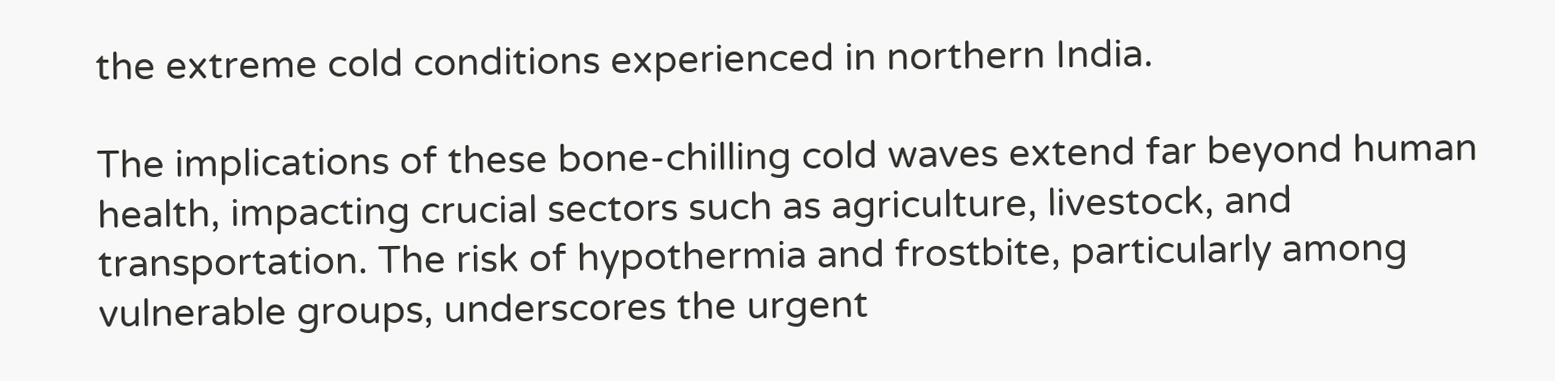the extreme cold conditions experienced in northern India.

The implications of these bone-chilling cold waves extend far beyond human health, impacting crucial sectors such as agriculture, livestock, and transportation. The risk of hypothermia and frostbite, particularly among vulnerable groups, underscores the urgent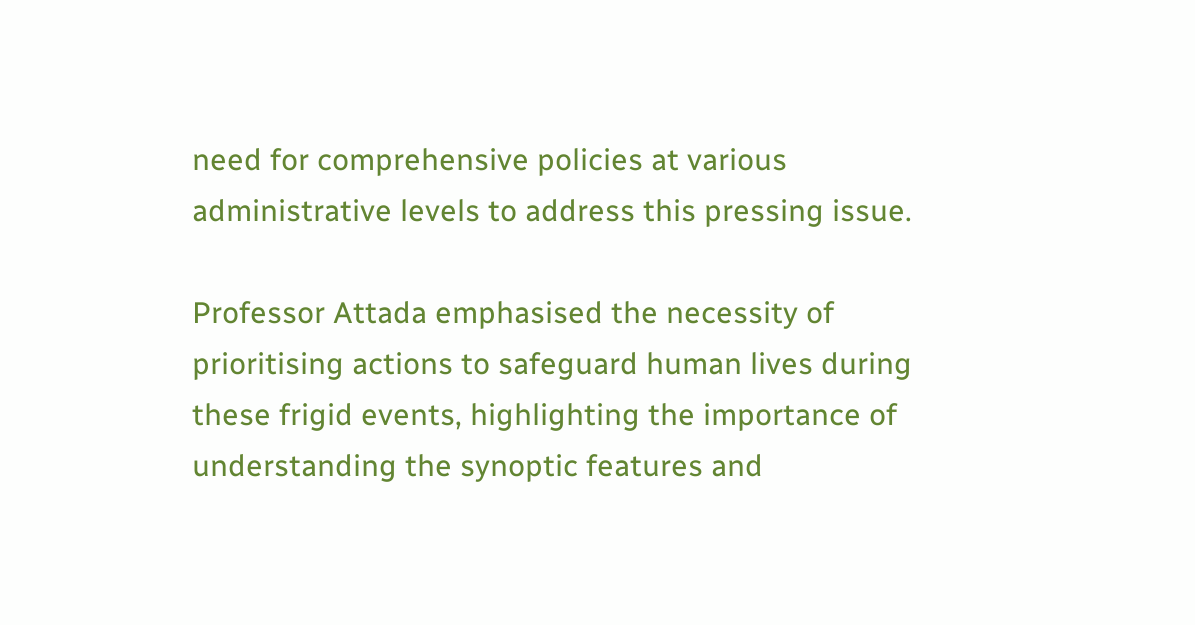need for comprehensive policies at various administrative levels to address this pressing issue.

Professor Attada emphasised the necessity of prioritising actions to safeguard human lives during these frigid events, highlighting the importance of understanding the synoptic features and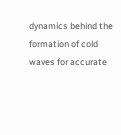dynamics behind the formation of cold waves for accurate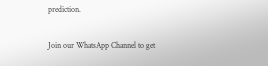prediction.

Join our WhatsApp Channel to get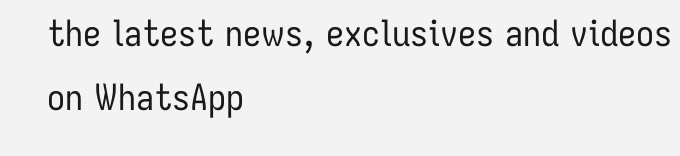the latest news, exclusives and videos on WhatsApp